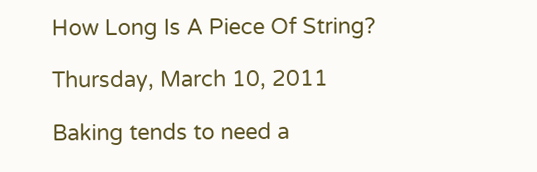How Long Is A Piece Of String?

Thursday, March 10, 2011

Baking tends to need a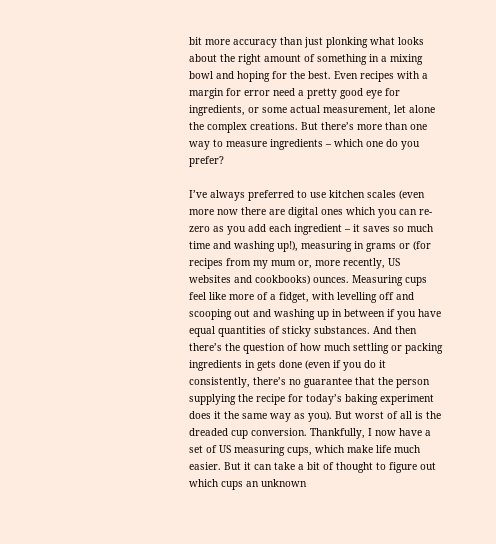bit more accuracy than just plonking what looks about the right amount of something in a mixing bowl and hoping for the best. Even recipes with a margin for error need a pretty good eye for ingredients, or some actual measurement, let alone the complex creations. But there’s more than one way to measure ingredients – which one do you prefer?

I’ve always preferred to use kitchen scales (even more now there are digital ones which you can re-zero as you add each ingredient – it saves so much time and washing up!), measuring in grams or (for recipes from my mum or, more recently, US websites and cookbooks) ounces. Measuring cups feel like more of a fidget, with levelling off and scooping out and washing up in between if you have equal quantities of sticky substances. And then there’s the question of how much settling or packing ingredients in gets done (even if you do it consistently, there’s no guarantee that the person supplying the recipe for today’s baking experiment does it the same way as you). But worst of all is the dreaded cup conversion. Thankfully, I now have a set of US measuring cups, which make life much easier. But it can take a bit of thought to figure out which cups an unknown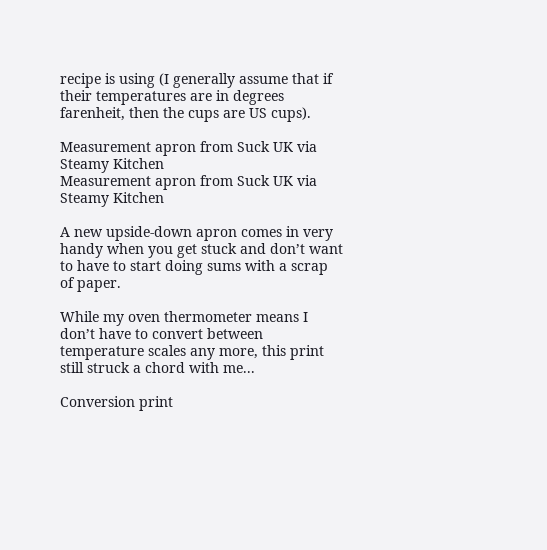recipe is using (I generally assume that if their temperatures are in degrees farenheit, then the cups are US cups).

Measurement apron from Suck UK via Steamy Kitchen
Measurement apron from Suck UK via Steamy Kitchen

A new upside-down apron comes in very handy when you get stuck and don’t want to have to start doing sums with a scrap of paper.

While my oven thermometer means I don’t have to convert between temperature scales any more, this print still struck a chord with me...

Conversion print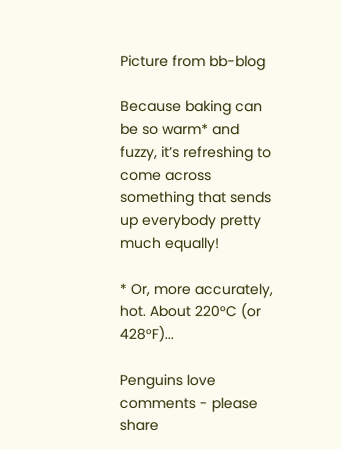Picture from bb-blog

Because baking can be so warm* and fuzzy, it’s refreshing to come across something that sends up everybody pretty much equally!

* Or, more accurately, hot. About 220°C (or 428°F)...

Penguins love comments - please share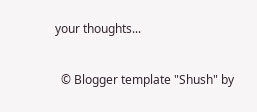your thoughts...

  © Blogger template "Shush" by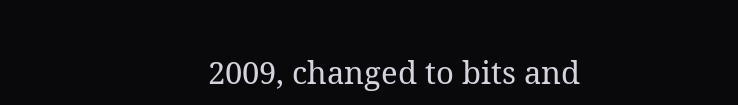2009, changed to bits and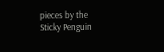pieces by the Sticky Penguin